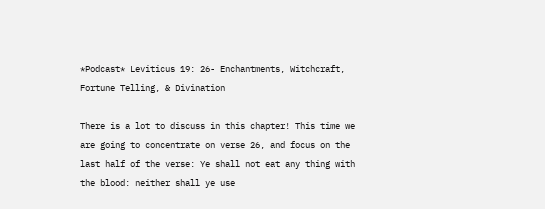*Podcast* Leviticus 19: 26- Enchantments, Witchcraft, Fortune Telling, & Divination

There is a lot to discuss in this chapter! This time we are going to concentrate on verse 26, and focus on the last half of the verse: Ye shall not eat any thing with the blood: neither shall ye use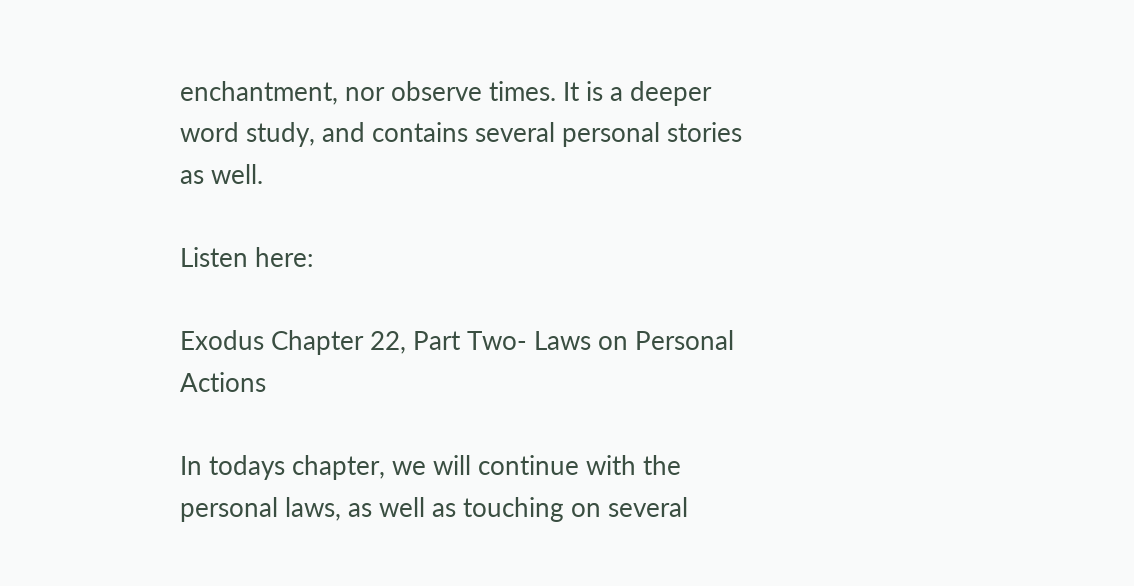enchantment, nor observe times. It is a deeper word study, and contains several personal stories as well.

Listen here:

Exodus Chapter 22, Part Two- Laws on Personal Actions

In todays chapter, we will continue with the personal laws, as well as touching on several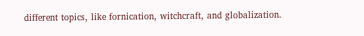different topics, like fornication, witchcraft, and globalization.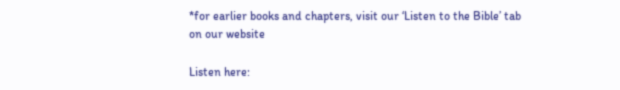*for earlier books and chapters, visit our ‘Listen to the Bible’ tab on our website

Listen here: